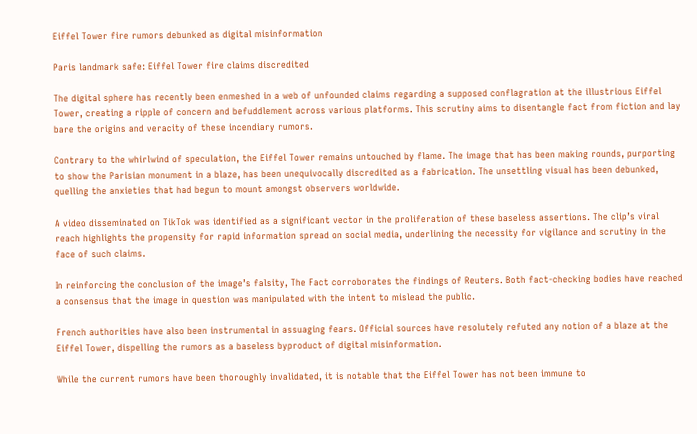Eiffel Tower fire rumors debunked as digital misinformation

Paris landmark safe: Eiffel Tower fire claims discredited

The digital sphere has recently been enmeshed in a web of unfounded claims regarding a supposed conflagration at the illustrious Eiffel Tower, creating a ripple of concern and befuddlement across various platforms. This scrutiny aims to disentangle fact from fiction and lay bare the origins and veracity of these incendiary rumors.

Contrary to the whirlwind of speculation, the Eiffel Tower remains untouched by flame. The image that has been making rounds, purporting to show the Parisian monument in a blaze, has been unequivocally discredited as a fabrication. The unsettling visual has been debunked, quelling the anxieties that had begun to mount amongst observers worldwide.

A video disseminated on TikTok was identified as a significant vector in the proliferation of these baseless assertions. The clip’s viral reach highlights the propensity for rapid information spread on social media, underlining the necessity for vigilance and scrutiny in the face of such claims.

In reinforcing the conclusion of the image’s falsity, The Fact corroborates the findings of Reuters. Both fact-checking bodies have reached a consensus that the image in question was manipulated with the intent to mislead the public.

French authorities have also been instrumental in assuaging fears. Official sources have resolutely refuted any notion of a blaze at the Eiffel Tower, dispelling the rumors as a baseless byproduct of digital misinformation.

While the current rumors have been thoroughly invalidated, it is notable that the Eiffel Tower has not been immune to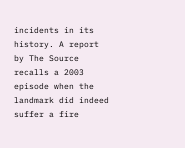incidents in its history. A report by The Source recalls a 2003 episode when the landmark did indeed suffer a fire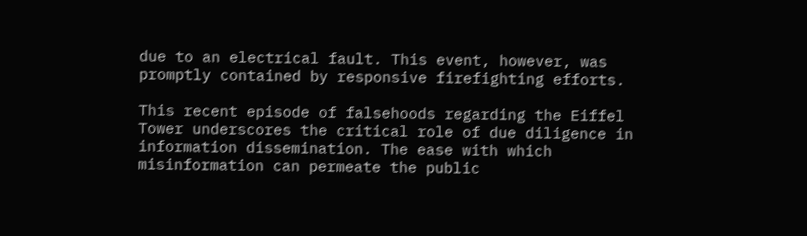due to an electrical fault. This event, however, was promptly contained by responsive firefighting efforts.

This recent episode of falsehoods regarding the Eiffel Tower underscores the critical role of due diligence in information dissemination. The ease with which misinformation can permeate the public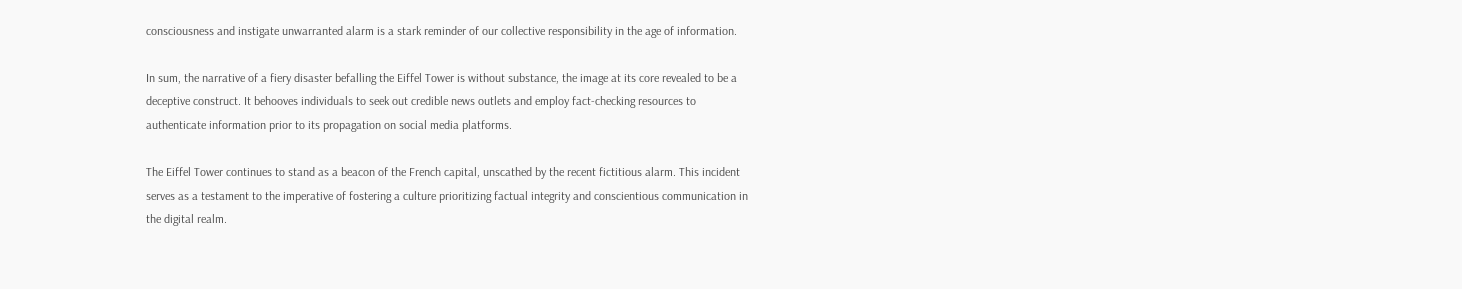consciousness and instigate unwarranted alarm is a stark reminder of our collective responsibility in the age of information.

In sum, the narrative of a fiery disaster befalling the Eiffel Tower is without substance, the image at its core revealed to be a deceptive construct. It behooves individuals to seek out credible news outlets and employ fact-checking resources to authenticate information prior to its propagation on social media platforms.

The Eiffel Tower continues to stand as a beacon of the French capital, unscathed by the recent fictitious alarm. This incident serves as a testament to the imperative of fostering a culture prioritizing factual integrity and conscientious communication in the digital realm.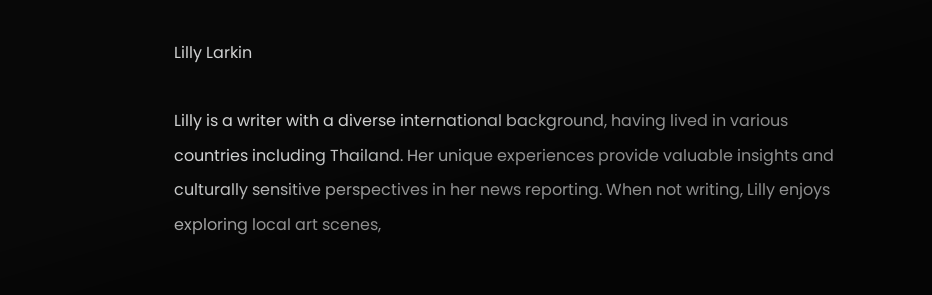Lilly Larkin

Lilly is a writer with a diverse international background, having lived in various countries including Thailand. Her unique experiences provide valuable insights and culturally sensitive perspectives in her news reporting. When not writing, Lilly enjoys exploring local art scenes,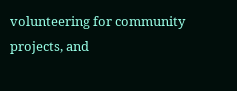volunteering for community projects, and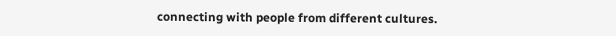connecting with people from different cultures.